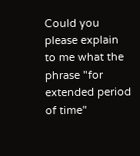Could you please explain to me what the phrase "for extended period of time"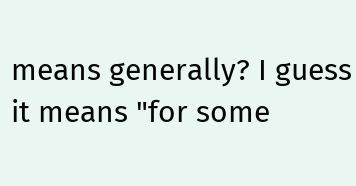means generally? I guess it means "for some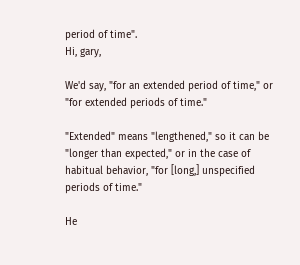period of time".
Hi, gary,

We'd say, "for an extended period of time," or "for extended periods of time."

"Extended" means "lengthened," so it can be "longer than expected," or in the case of habitual behavior, "for [long,] unspecified periods of time."

He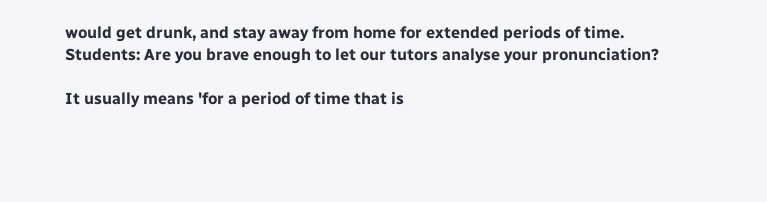would get drunk, and stay away from home for extended periods of time.
Students: Are you brave enough to let our tutors analyse your pronunciation?

It usually means 'for a period of time that is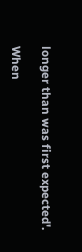longer than was first expected'.

When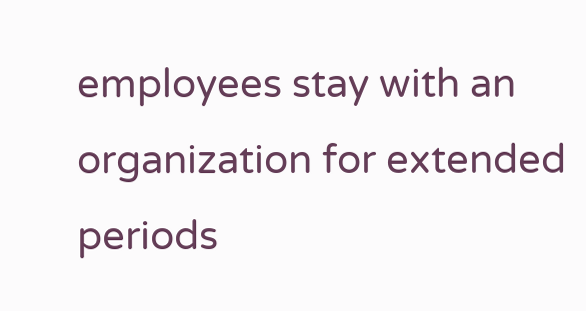employees stay with an organization for extended periods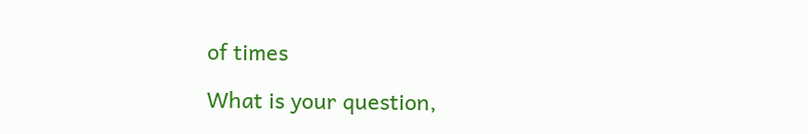of times

What is your question,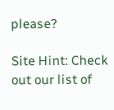please?

Site Hint: Check out our list of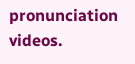pronunciation videos.